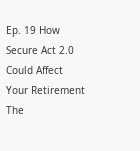Ep. 19 How Secure Act 2.0 Could Affect Your Retirement
The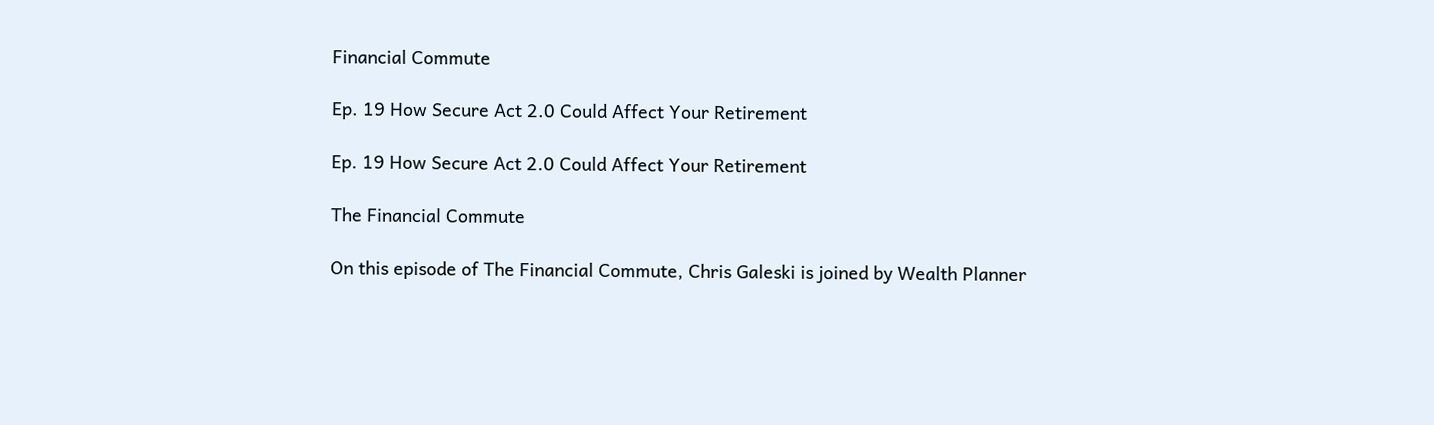Financial Commute

Ep. 19 How Secure Act 2.0 Could Affect Your Retirement

Ep. 19 How Secure Act 2.0 Could Affect Your Retirement

The Financial Commute

On this episode of The Financial Commute, Chris Galeski is joined by Wealth Planner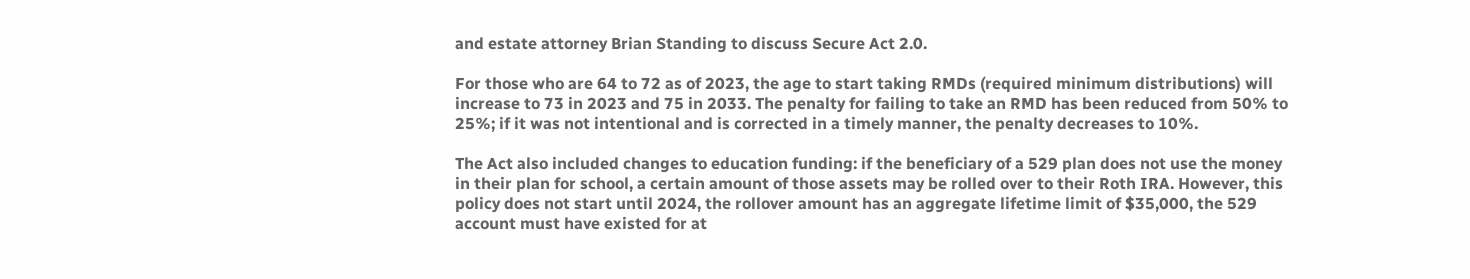and estate attorney Brian Standing to discuss Secure Act 2.0.

For those who are 64 to 72 as of 2023, the age to start taking RMDs (required minimum distributions) will increase to 73 in 2023 and 75 in 2033. The penalty for failing to take an RMD has been reduced from 50% to 25%; if it was not intentional and is corrected in a timely manner, the penalty decreases to 10%.

The Act also included changes to education funding: if the beneficiary of a 529 plan does not use the money in their plan for school, a certain amount of those assets may be rolled over to their Roth IRA. However, this policy does not start until 2024, the rollover amount has an aggregate lifetime limit of $35,000, the 529 account must have existed for at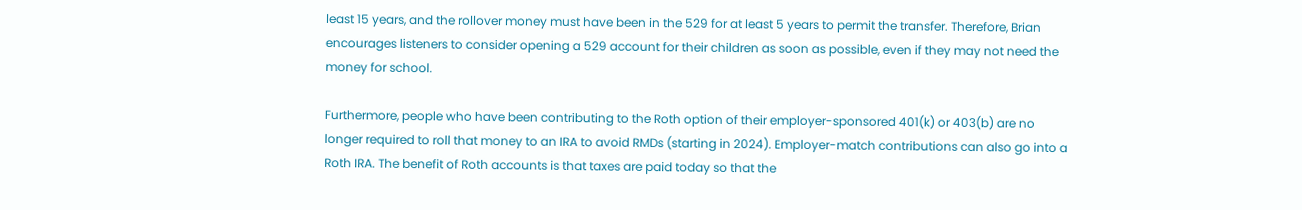least 15 years, and the rollover money must have been in the 529 for at least 5 years to permit the transfer. Therefore, Brian encourages listeners to consider opening a 529 account for their children as soon as possible, even if they may not need the money for school.

Furthermore, people who have been contributing to the Roth option of their employer-sponsored 401(k) or 403(b) are no longer required to roll that money to an IRA to avoid RMDs (starting in 2024). Employer-match contributions can also go into a Roth IRA. The benefit of Roth accounts is that taxes are paid today so that the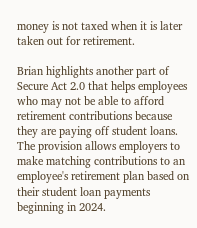money is not taxed when it is later taken out for retirement.

Brian highlights another part of Secure Act 2.0 that helps employees who may not be able to afford retirement contributions because they are paying off student loans. The provision allows employers to make matching contributions to an employee's retirement plan based on their student loan payments beginning in 2024.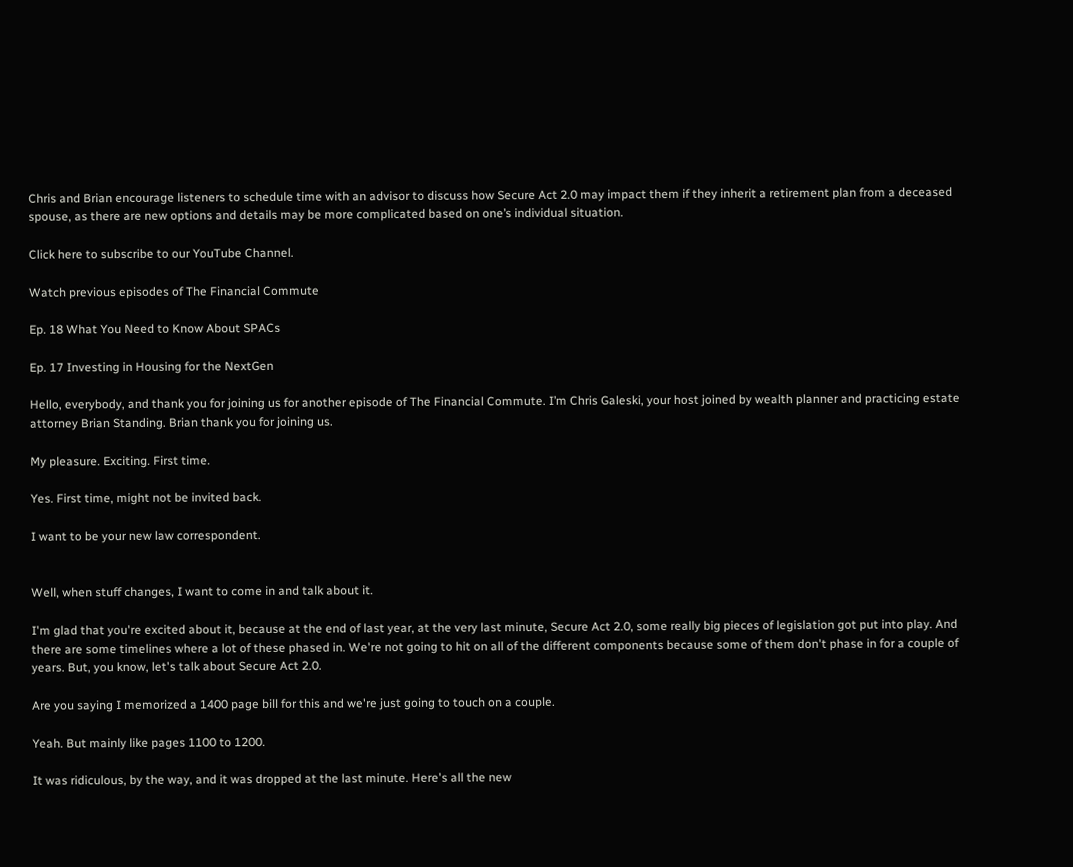Chris and Brian encourage listeners to schedule time with an advisor to discuss how Secure Act 2.0 may impact them if they inherit a retirement plan from a deceased spouse, as there are new options and details may be more complicated based on one’s individual situation.

Click here to subscribe to our YouTube Channel.

Watch previous episodes of The Financial Commute

Ep. 18 What You Need to Know About SPACs

Ep. 17 Investing in Housing for the NextGen

Hello, everybody, and thank you for joining us for another episode of The Financial Commute. I’m Chris Galeski, your host joined by wealth planner and practicing estate attorney Brian Standing. Brian thank you for joining us.

My pleasure. Exciting. First time.

Yes. First time, might not be invited back.

I want to be your new law correspondent.


Well, when stuff changes, I want to come in and talk about it.

I'm glad that you're excited about it, because at the end of last year, at the very last minute, Secure Act 2.0, some really big pieces of legislation got put into play. And there are some timelines where a lot of these phased in. We're not going to hit on all of the different components because some of them don't phase in for a couple of years. But, you know, let's talk about Secure Act 2.0.

Are you saying I memorized a 1400 page bill for this and we're just going to touch on a couple.

Yeah. But mainly like pages 1100 to 1200.

It was ridiculous, by the way, and it was dropped at the last minute. Here's all the new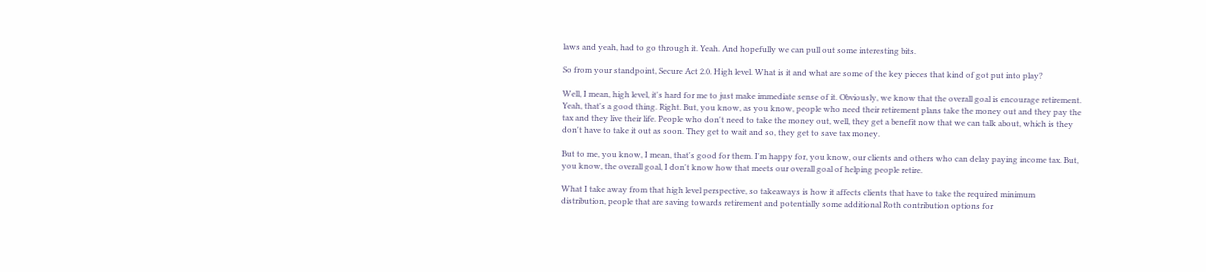laws and yeah, had to go through it. Yeah. And hopefully we can pull out some interesting bits.

So from your standpoint, Secure Act 2.0. High level. What is it and what are some of the key pieces that kind of got put into play?

Well, I mean, high level, it's hard for me to just make immediate sense of it. Obviously, we know that the overall goal is encourage retirement. Yeah, that's a good thing. Right. But, you know, as you know, people who need their retirement plans take the money out and they pay the tax and they live their life. People who don't need to take the money out, well, they get a benefit now that we can talk about, which is they don't have to take it out as soon. They get to wait and so, they get to save tax money.

But to me, you know, I mean, that's good for them. I'm happy for, you know, our clients and others who can delay paying income tax. But, you know, the overall goal, I don't know how that meets our overall goal of helping people retire.

What I take away from that high level perspective, so takeaways is how it affects clients that have to take the required minimum distribution, people that are saving towards retirement and potentially some additional Roth contribution options for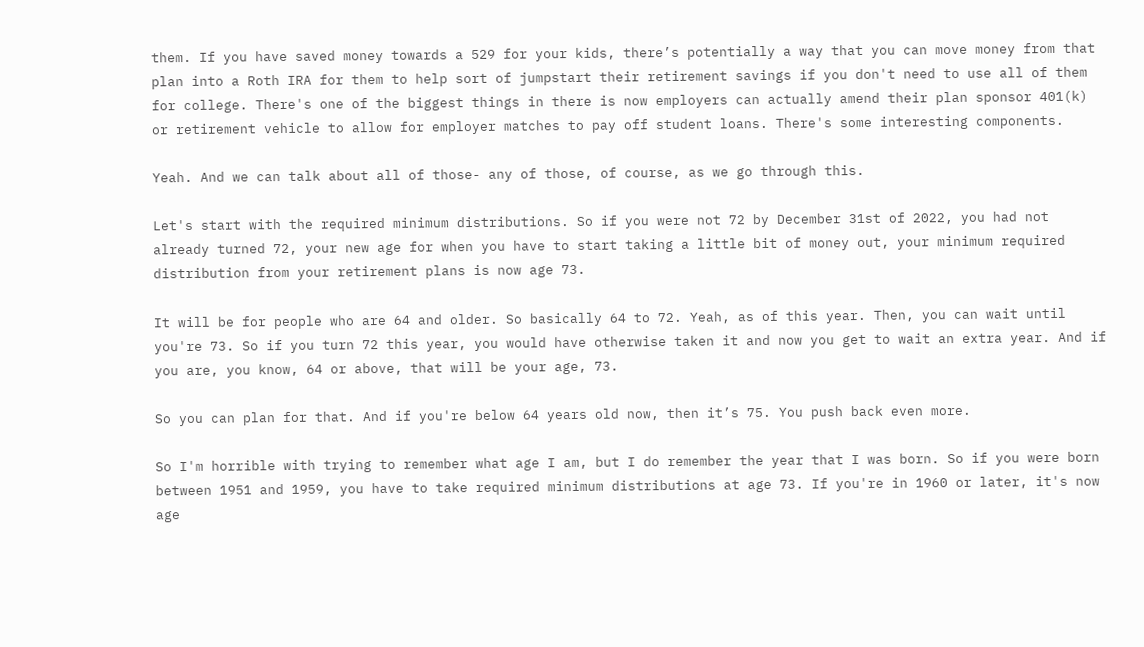them. If you have saved money towards a 529 for your kids, there’s potentially a way that you can move money from that plan into a Roth IRA for them to help sort of jumpstart their retirement savings if you don't need to use all of them for college. There's one of the biggest things in there is now employers can actually amend their plan sponsor 401(k) or retirement vehicle to allow for employer matches to pay off student loans. There's some interesting components.

Yeah. And we can talk about all of those- any of those, of course, as we go through this.

Let's start with the required minimum distributions. So if you were not 72 by December 31st of 2022, you had not already turned 72, your new age for when you have to start taking a little bit of money out, your minimum required distribution from your retirement plans is now age 73.

It will be for people who are 64 and older. So basically 64 to 72. Yeah, as of this year. Then, you can wait until you're 73. So if you turn 72 this year, you would have otherwise taken it and now you get to wait an extra year. And if you are, you know, 64 or above, that will be your age, 73.

So you can plan for that. And if you're below 64 years old now, then it’s 75. You push back even more.

So I'm horrible with trying to remember what age I am, but I do remember the year that I was born. So if you were born between 1951 and 1959, you have to take required minimum distributions at age 73. If you're in 1960 or later, it's now age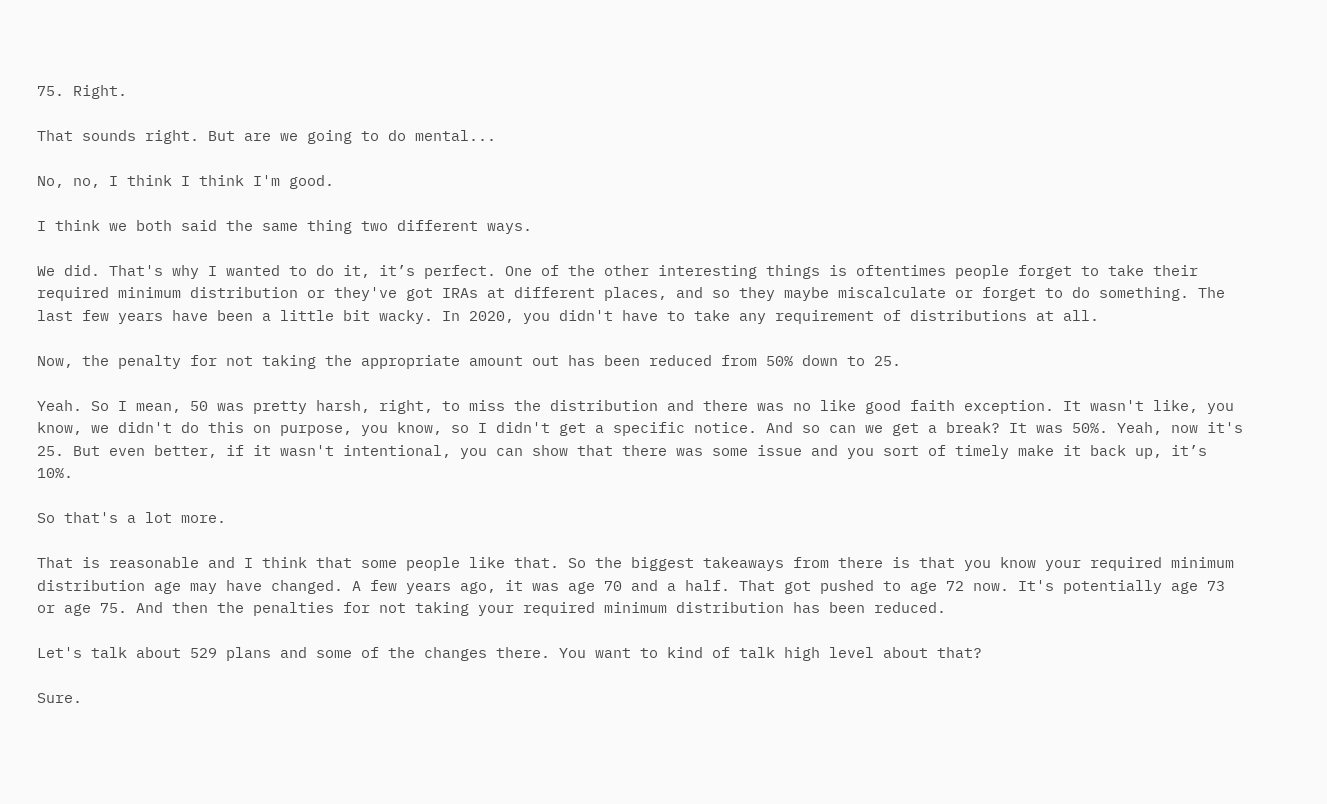75. Right.

That sounds right. But are we going to do mental...

No, no, I think I think I'm good.

I think we both said the same thing two different ways.

We did. That's why I wanted to do it, it’s perfect. One of the other interesting things is oftentimes people forget to take their required minimum distribution or they've got IRAs at different places, and so they maybe miscalculate or forget to do something. The last few years have been a little bit wacky. In 2020, you didn't have to take any requirement of distributions at all.

Now, the penalty for not taking the appropriate amount out has been reduced from 50% down to 25.

Yeah. So I mean, 50 was pretty harsh, right, to miss the distribution and there was no like good faith exception. It wasn't like, you know, we didn't do this on purpose, you know, so I didn't get a specific notice. And so can we get a break? It was 50%. Yeah, now it's 25. But even better, if it wasn't intentional, you can show that there was some issue and you sort of timely make it back up, it’s 10%.

So that's a lot more.

That is reasonable and I think that some people like that. So the biggest takeaways from there is that you know your required minimum distribution age may have changed. A few years ago, it was age 70 and a half. That got pushed to age 72 now. It's potentially age 73 or age 75. And then the penalties for not taking your required minimum distribution has been reduced.

Let's talk about 529 plans and some of the changes there. You want to kind of talk high level about that?

Sure.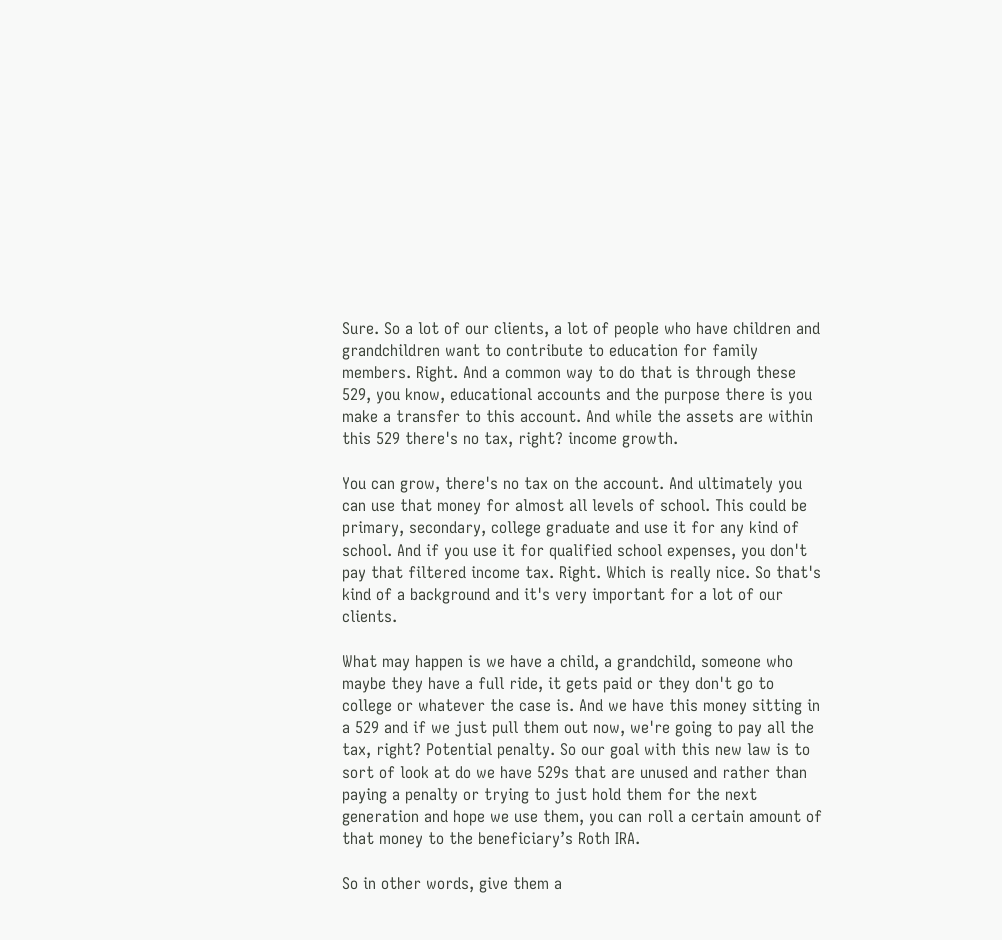Sure. So a lot of our clients, a lot of people who have children and grandchildren want to contribute to education for family members. Right. And a common way to do that is through these 529, you know, educational accounts and the purpose there is you make a transfer to this account. And while the assets are within this 529 there's no tax, right? income growth.

You can grow, there's no tax on the account. And ultimately you can use that money for almost all levels of school. This could be primary, secondary, college graduate and use it for any kind of school. And if you use it for qualified school expenses, you don't pay that filtered income tax. Right. Which is really nice. So that's kind of a background and it's very important for a lot of our clients.

What may happen is we have a child, a grandchild, someone who maybe they have a full ride, it gets paid or they don't go to college or whatever the case is. And we have this money sitting in a 529 and if we just pull them out now, we're going to pay all the tax, right? Potential penalty. So our goal with this new law is to sort of look at do we have 529s that are unused and rather than paying a penalty or trying to just hold them for the next generation and hope we use them, you can roll a certain amount of that money to the beneficiary’s Roth IRA.

So in other words, give them a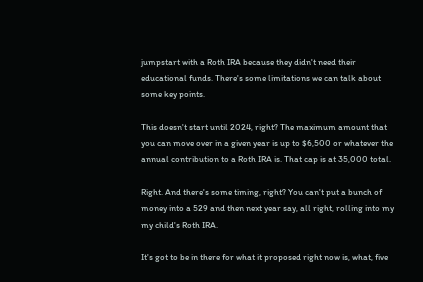jumpstart with a Roth IRA because they didn't need their educational funds. There's some limitations we can talk about some key points.

This doesn't start until 2024, right? The maximum amount that you can move over in a given year is up to $6,500 or whatever the annual contribution to a Roth IRA is. That cap is at 35,000 total.

Right. And there's some timing, right? You can't put a bunch of money into a 529 and then next year say, all right, rolling into my my child's Roth IRA.

It's got to be in there for what it proposed right now is, what, five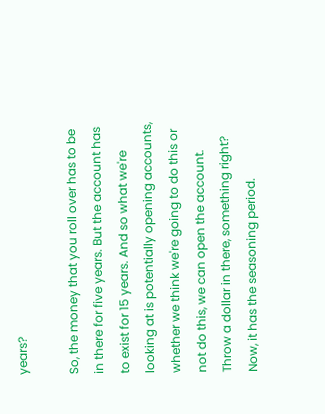years?

So, the money that you roll over has to be in there for five years. But the account has to exist for 15 years. And so what we're looking at is potentially opening accounts, whether we think we're going to do this or not do this, we can open the account. Throw a dollar in there, something right? Now, it has the seasoning period.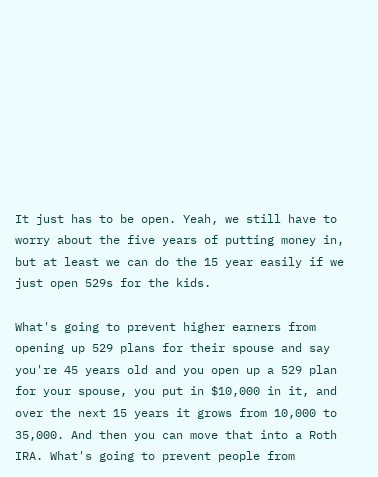It just has to be open. Yeah, we still have to worry about the five years of putting money in, but at least we can do the 15 year easily if we just open 529s for the kids.

What's going to prevent higher earners from opening up 529 plans for their spouse and say you're 45 years old and you open up a 529 plan for your spouse, you put in $10,000 in it, and over the next 15 years it grows from 10,000 to 35,000. And then you can move that into a Roth IRA. What's going to prevent people from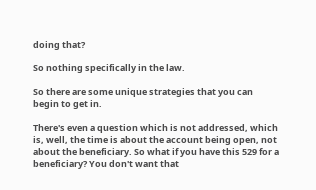doing that?

So nothing specifically in the law.

So there are some unique strategies that you can begin to get in.

There's even a question which is not addressed, which is, well, the time is about the account being open, not about the beneficiary. So what if you have this 529 for a beneficiary? You don't want that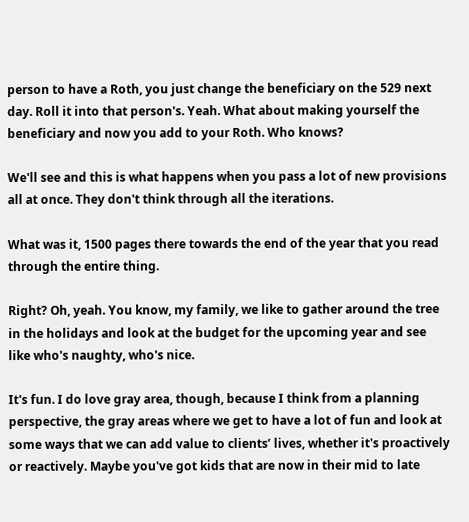person to have a Roth, you just change the beneficiary on the 529 next day. Roll it into that person's. Yeah. What about making yourself the beneficiary and now you add to your Roth. Who knows?

We'll see and this is what happens when you pass a lot of new provisions all at once. They don't think through all the iterations.

What was it, 1500 pages there towards the end of the year that you read through the entire thing.

Right? Oh, yeah. You know, my family, we like to gather around the tree in the holidays and look at the budget for the upcoming year and see like who's naughty, who's nice.

It's fun. I do love gray area, though, because I think from a planning perspective, the gray areas where we get to have a lot of fun and look at some ways that we can add value to clients’ lives, whether it's proactively or reactively. Maybe you've got kids that are now in their mid to late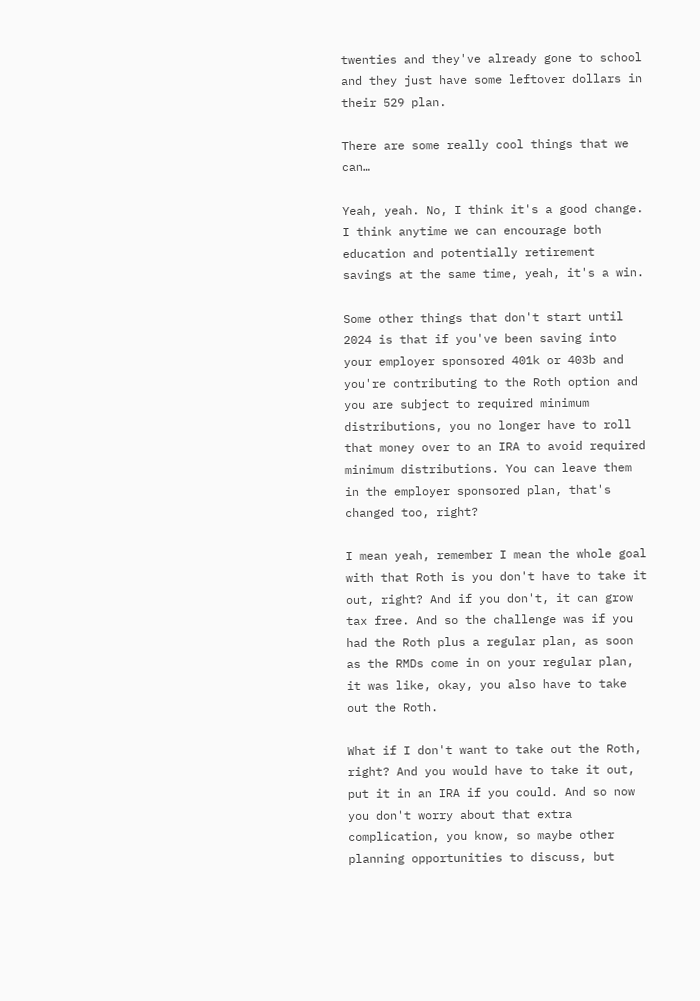twenties and they've already gone to school and they just have some leftover dollars in their 529 plan.

There are some really cool things that we can…

Yeah, yeah. No, I think it's a good change. I think anytime we can encourage both education and potentially retirement savings at the same time, yeah, it's a win.

Some other things that don't start until 2024 is that if you've been saving into your employer sponsored 401k or 403b and you're contributing to the Roth option and you are subject to required minimum distributions, you no longer have to roll that money over to an IRA to avoid required minimum distributions. You can leave them in the employer sponsored plan, that's changed too, right?

I mean yeah, remember I mean the whole goal with that Roth is you don't have to take it out, right? And if you don't, it can grow tax free. And so the challenge was if you had the Roth plus a regular plan, as soon as the RMDs come in on your regular plan, it was like, okay, you also have to take out the Roth.

What if I don't want to take out the Roth, right? And you would have to take it out, put it in an IRA if you could. And so now you don't worry about that extra complication, you know, so maybe other planning opportunities to discuss, but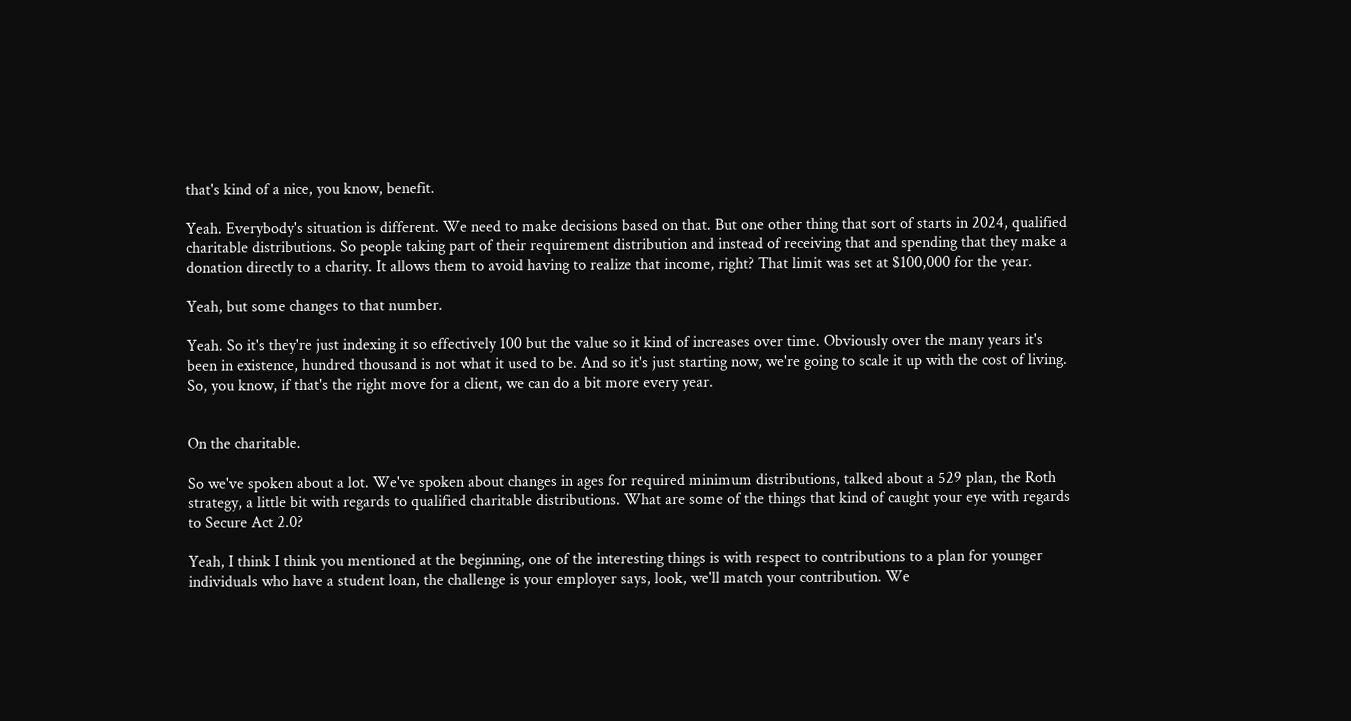that's kind of a nice, you know, benefit.

Yeah. Everybody's situation is different. We need to make decisions based on that. But one other thing that sort of starts in 2024, qualified charitable distributions. So people taking part of their requirement distribution and instead of receiving that and spending that they make a donation directly to a charity. It allows them to avoid having to realize that income, right? That limit was set at $100,000 for the year.

Yeah, but some changes to that number.

Yeah. So it's they're just indexing it so effectively 100 but the value so it kind of increases over time. Obviously over the many years it's been in existence, hundred thousand is not what it used to be. And so it's just starting now, we're going to scale it up with the cost of living. So, you know, if that's the right move for a client, we can do a bit more every year.


On the charitable.

So we've spoken about a lot. We've spoken about changes in ages for required minimum distributions, talked about a 529 plan, the Roth strategy, a little bit with regards to qualified charitable distributions. What are some of the things that kind of caught your eye with regards to Secure Act 2.0?

Yeah, I think I think you mentioned at the beginning, one of the interesting things is with respect to contributions to a plan for younger individuals who have a student loan, the challenge is your employer says, look, we'll match your contribution. We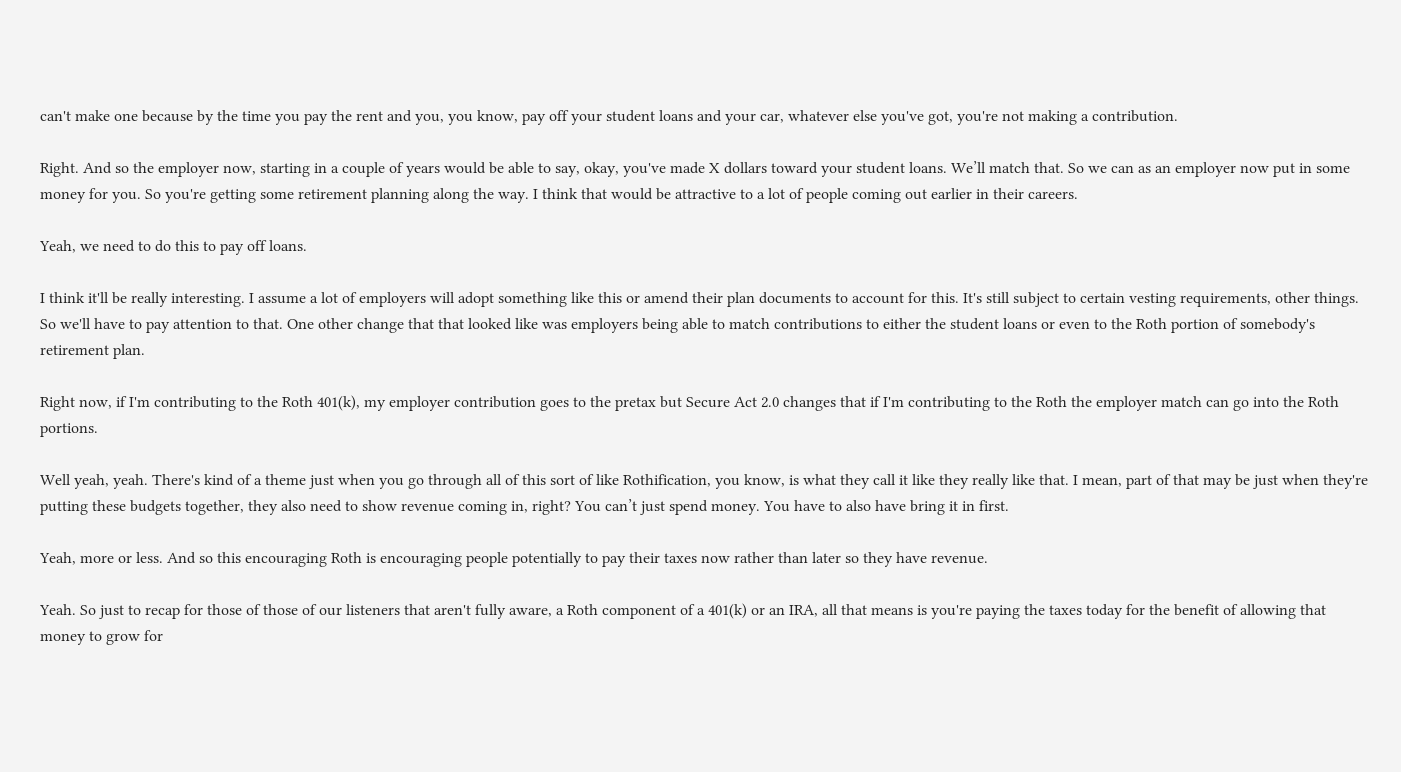can't make one because by the time you pay the rent and you, you know, pay off your student loans and your car, whatever else you've got, you're not making a contribution.

Right. And so the employer now, starting in a couple of years would be able to say, okay, you've made X dollars toward your student loans. We’ll match that. So we can as an employer now put in some money for you. So you're getting some retirement planning along the way. I think that would be attractive to a lot of people coming out earlier in their careers.

Yeah, we need to do this to pay off loans.

I think it'll be really interesting. I assume a lot of employers will adopt something like this or amend their plan documents to account for this. It's still subject to certain vesting requirements, other things. So we'll have to pay attention to that. One other change that that looked like was employers being able to match contributions to either the student loans or even to the Roth portion of somebody's retirement plan.

Right now, if I'm contributing to the Roth 401(k), my employer contribution goes to the pretax but Secure Act 2.0 changes that if I'm contributing to the Roth the employer match can go into the Roth portions.

Well yeah, yeah. There's kind of a theme just when you go through all of this sort of like Rothification, you know, is what they call it like they really like that. I mean, part of that may be just when they're putting these budgets together, they also need to show revenue coming in, right? You can’t just spend money. You have to also have bring it in first.

Yeah, more or less. And so this encouraging Roth is encouraging people potentially to pay their taxes now rather than later so they have revenue.

Yeah. So just to recap for those of those of our listeners that aren't fully aware, a Roth component of a 401(k) or an IRA, all that means is you're paying the taxes today for the benefit of allowing that money to grow for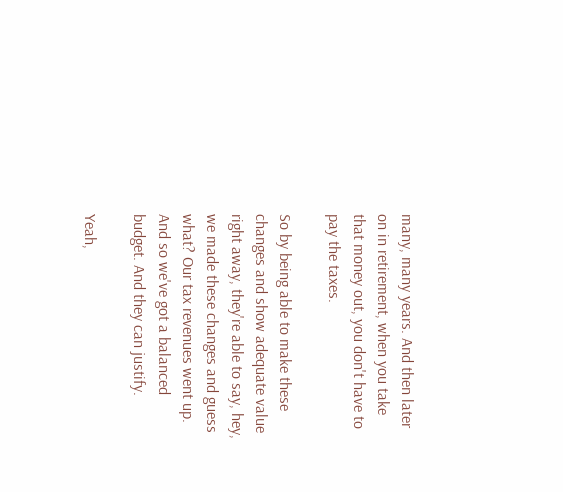many, many years. And then later on in retirement, when you take that money out, you don't have to pay the taxes.

So by being able to make these changes and show adequate value right away, they're able to say, hey, we made these changes and guess what? Our tax revenues went up. And so we've got a balanced budget. And they can justify.

Yeah,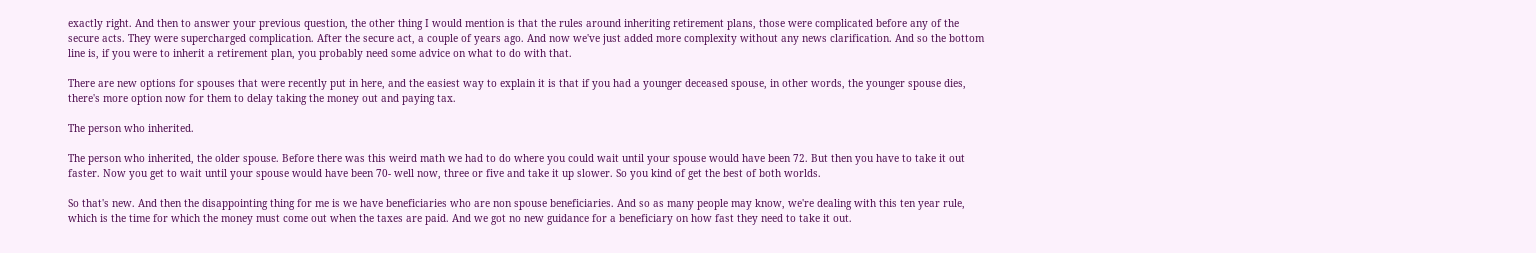exactly right. And then to answer your previous question, the other thing I would mention is that the rules around inheriting retirement plans, those were complicated before any of the secure acts. They were supercharged complication. After the secure act, a couple of years ago. And now we've just added more complexity without any news clarification. And so the bottom line is, if you were to inherit a retirement plan, you probably need some advice on what to do with that.

There are new options for spouses that were recently put in here, and the easiest way to explain it is that if you had a younger deceased spouse, in other words, the younger spouse dies, there's more option now for them to delay taking the money out and paying tax.

The person who inherited.

The person who inherited, the older spouse. Before there was this weird math we had to do where you could wait until your spouse would have been 72. But then you have to take it out faster. Now you get to wait until your spouse would have been 70- well now, three or five and take it up slower. So you kind of get the best of both worlds.

So that's new. And then the disappointing thing for me is we have beneficiaries who are non spouse beneficiaries. And so as many people may know, we're dealing with this ten year rule, which is the time for which the money must come out when the taxes are paid. And we got no new guidance for a beneficiary on how fast they need to take it out.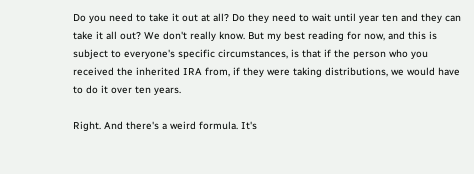Do you need to take it out at all? Do they need to wait until year ten and they can take it all out? We don't really know. But my best reading for now, and this is subject to everyone's specific circumstances, is that if the person who you received the inherited IRA from, if they were taking distributions, we would have to do it over ten years.

Right. And there's a weird formula. It's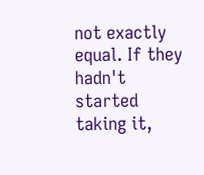not exactly equal. If they hadn't started taking it,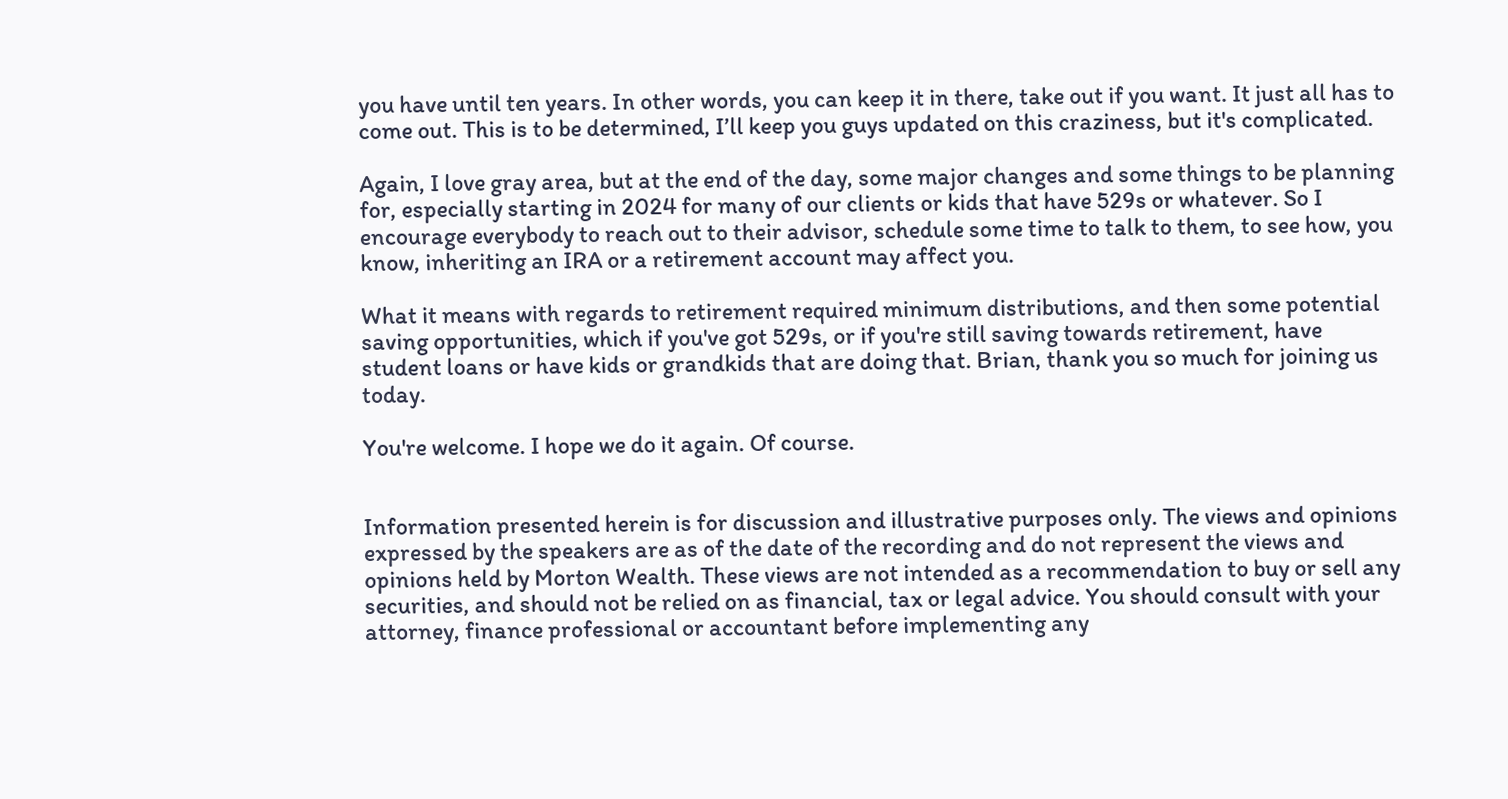you have until ten years. In other words, you can keep it in there, take out if you want. It just all has to come out. This is to be determined, I’ll keep you guys updated on this craziness, but it's complicated.

Again, I love gray area, but at the end of the day, some major changes and some things to be planning for, especially starting in 2024 for many of our clients or kids that have 529s or whatever. So I encourage everybody to reach out to their advisor, schedule some time to talk to them, to see how, you know, inheriting an IRA or a retirement account may affect you.

What it means with regards to retirement required minimum distributions, and then some potential saving opportunities, which if you've got 529s, or if you're still saving towards retirement, have student loans or have kids or grandkids that are doing that. Brian, thank you so much for joining us today.

You're welcome. I hope we do it again. Of course.


Information presented herein is for discussion and illustrative purposes only. The views and opinions expressed by the speakers are as of the date of the recording and do not represent the views and opinions held by Morton Wealth. These views are not intended as a recommendation to buy or sell any securities, and should not be relied on as financial, tax or legal advice. You should consult with your attorney, finance professional or accountant before implementing any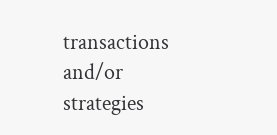transactions and/or strategies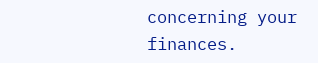concerning your finances.